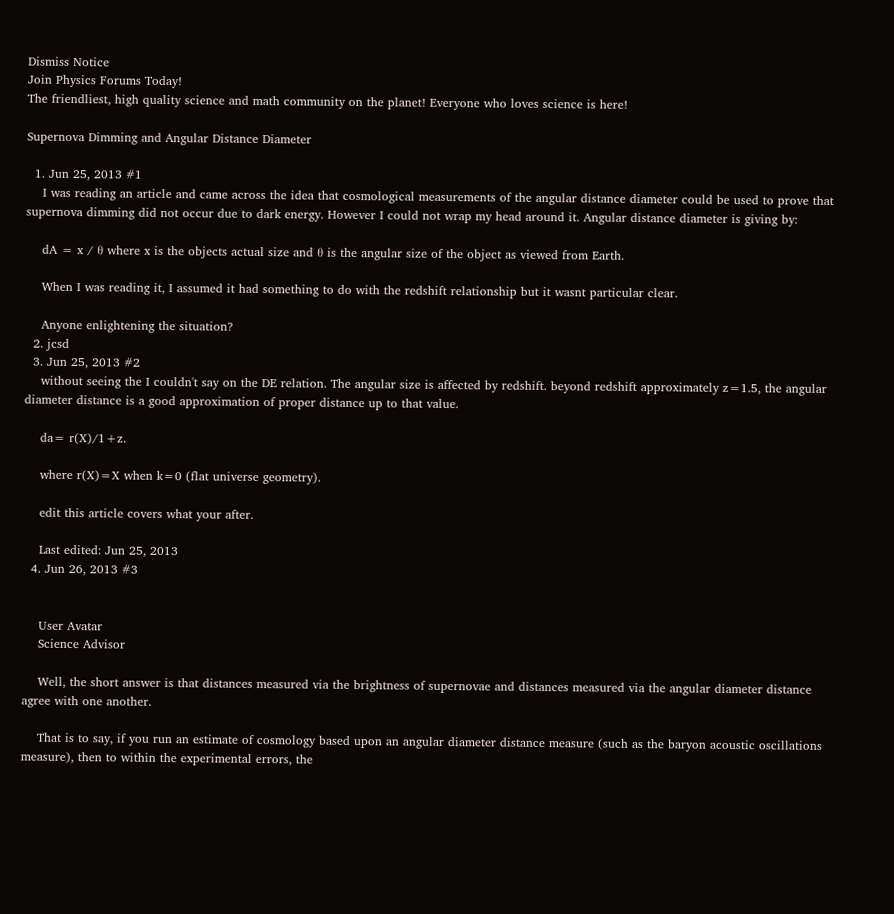Dismiss Notice
Join Physics Forums Today!
The friendliest, high quality science and math community on the planet! Everyone who loves science is here!

Supernova Dimming and Angular Distance Diameter

  1. Jun 25, 2013 #1
    I was reading an article and came across the idea that cosmological measurements of the angular distance diameter could be used to prove that supernova dimming did not occur due to dark energy. However I could not wrap my head around it. Angular distance diameter is giving by:

    dA = x / θ where x is the objects actual size and θ is the angular size of the object as viewed from Earth.

    When I was reading it, I assumed it had something to do with the redshift relationship but it wasnt particular clear.

    Anyone enlightening the situation?
  2. jcsd
  3. Jun 25, 2013 #2
    without seeing the I couldn't say on the DE relation. The angular size is affected by redshift. beyond redshift approximately z=1.5, the angular diameter distance is a good approximation of proper distance up to that value.

    da= r(X)/1+z.

    where r(X)=X when k=0 (flat universe geometry).

    edit this article covers what your after.

    Last edited: Jun 25, 2013
  4. Jun 26, 2013 #3


    User Avatar
    Science Advisor

    Well, the short answer is that distances measured via the brightness of supernovae and distances measured via the angular diameter distance agree with one another.

    That is to say, if you run an estimate of cosmology based upon an angular diameter distance measure (such as the baryon acoustic oscillations measure), then to within the experimental errors, the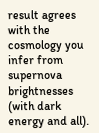result agrees with the cosmology you infer from supernova brightnesses (with dark energy and all).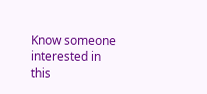Know someone interested in this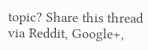topic? Share this thread via Reddit, Google+,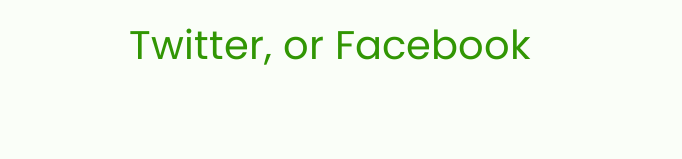Twitter, or Facebook